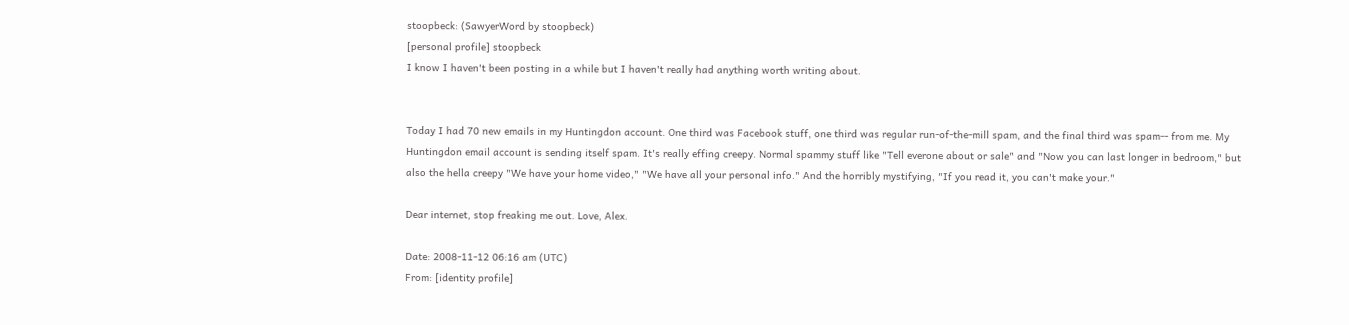stoopbeck: (SawyerWord by stoopbeck)
[personal profile] stoopbeck
I know I haven't been posting in a while but I haven't really had anything worth writing about.


Today I had 70 new emails in my Huntingdon account. One third was Facebook stuff, one third was regular run-of-the-mill spam, and the final third was spam-- from me. My Huntingdon email account is sending itself spam. It's really effing creepy. Normal spammy stuff like "Tell everone about or sale" and "Now you can last longer in bedroom," but also the hella creepy "We have your home video," "We have all your personal info." And the horribly mystifying, "If you read it, you can't make your."

Dear internet, stop freaking me out. Love, Alex.

Date: 2008-11-12 06:16 am (UTC)
From: [identity profile]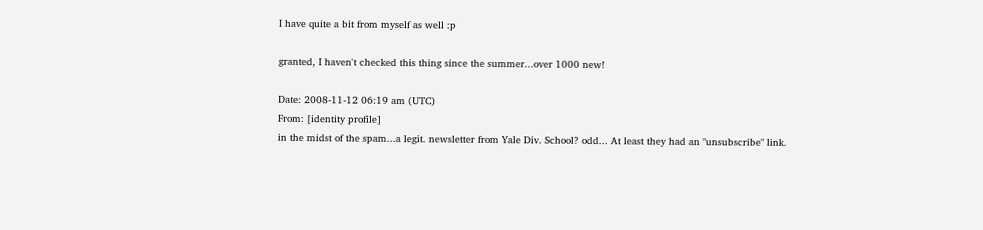I have quite a bit from myself as well :p

granted, I haven't checked this thing since the summer...over 1000 new!

Date: 2008-11-12 06:19 am (UTC)
From: [identity profile]
in the midst of the spam...a legit. newsletter from Yale Div. School? odd... At least they had an "unsubscribe" link.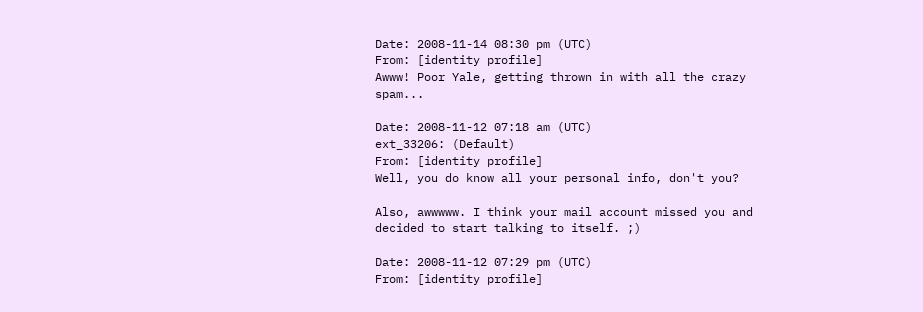Date: 2008-11-14 08:30 pm (UTC)
From: [identity profile]
Awww! Poor Yale, getting thrown in with all the crazy spam...

Date: 2008-11-12 07:18 am (UTC)
ext_33206: (Default)
From: [identity profile]
Well, you do know all your personal info, don't you?

Also, awwwww. I think your mail account missed you and decided to start talking to itself. ;)

Date: 2008-11-12 07:29 pm (UTC)
From: [identity profile]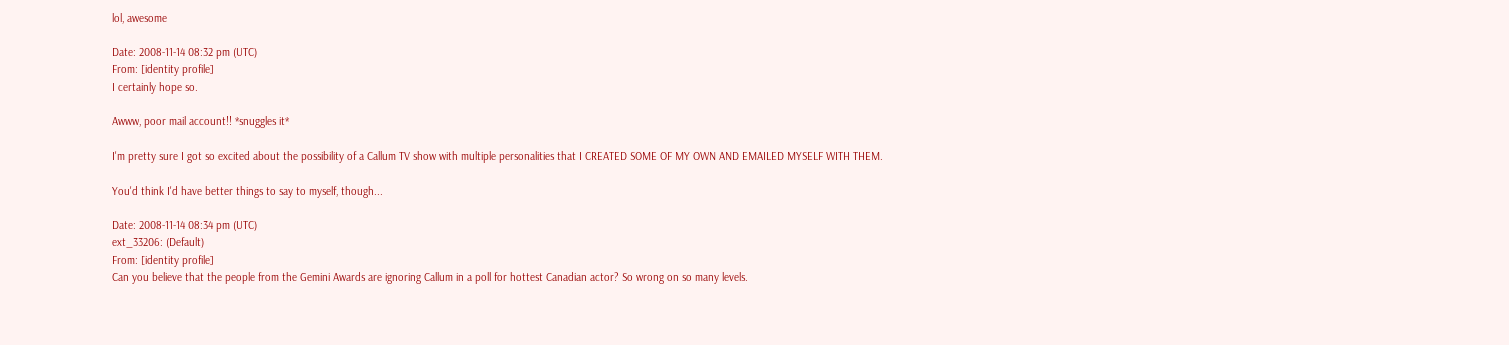lol, awesome

Date: 2008-11-14 08:32 pm (UTC)
From: [identity profile]
I certainly hope so.

Awww, poor mail account!! *snuggles it*

I'm pretty sure I got so excited about the possibility of a Callum TV show with multiple personalities that I CREATED SOME OF MY OWN AND EMAILED MYSELF WITH THEM.

You'd think I'd have better things to say to myself, though...

Date: 2008-11-14 08:34 pm (UTC)
ext_33206: (Default)
From: [identity profile]
Can you believe that the people from the Gemini Awards are ignoring Callum in a poll for hottest Canadian actor? So wrong on so many levels.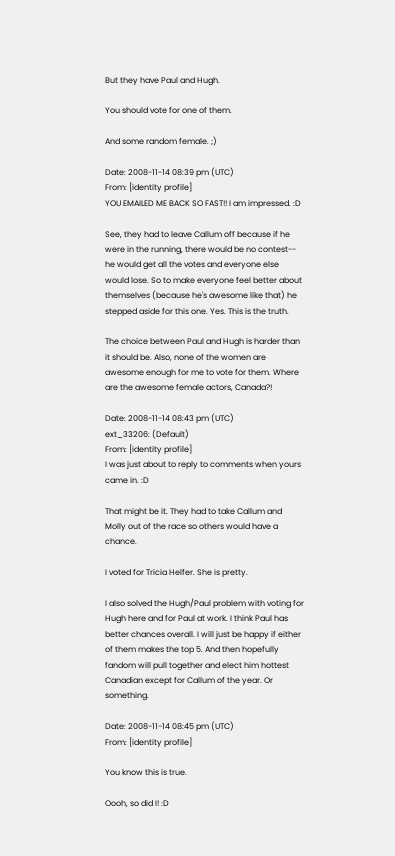But they have Paul and Hugh.

You should vote for one of them.

And some random female. ;)

Date: 2008-11-14 08:39 pm (UTC)
From: [identity profile]
YOU EMAILED ME BACK SO FAST!! I am impressed. :D

See, they had to leave Callum off because if he were in the running, there would be no contest-- he would get all the votes and everyone else would lose. So to make everyone feel better about themselves (because he's awesome like that) he stepped aside for this one. Yes. This is the truth.

The choice between Paul and Hugh is harder than it should be. Also, none of the women are awesome enough for me to vote for them. Where are the awesome female actors, Canada?!

Date: 2008-11-14 08:43 pm (UTC)
ext_33206: (Default)
From: [identity profile]
I was just about to reply to comments when yours came in. :D

That might be it. They had to take Callum and Molly out of the race so others would have a chance.

I voted for Tricia Helfer. She is pretty.

I also solved the Hugh/Paul problem with voting for Hugh here and for Paul at work. I think Paul has better chances overall. I will just be happy if either of them makes the top 5. And then hopefully fandom will pull together and elect him hottest Canadian except for Callum of the year. Or something.

Date: 2008-11-14 08:45 pm (UTC)
From: [identity profile]

You know this is true.

Oooh, so did I! :D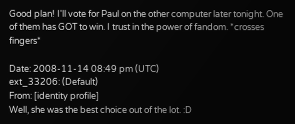Good plan! I'll vote for Paul on the other computer later tonight. One of them has GOT to win. I trust in the power of fandom. *crosses fingers*

Date: 2008-11-14 08:49 pm (UTC)
ext_33206: (Default)
From: [identity profile]
Well, she was the best choice out of the lot. :D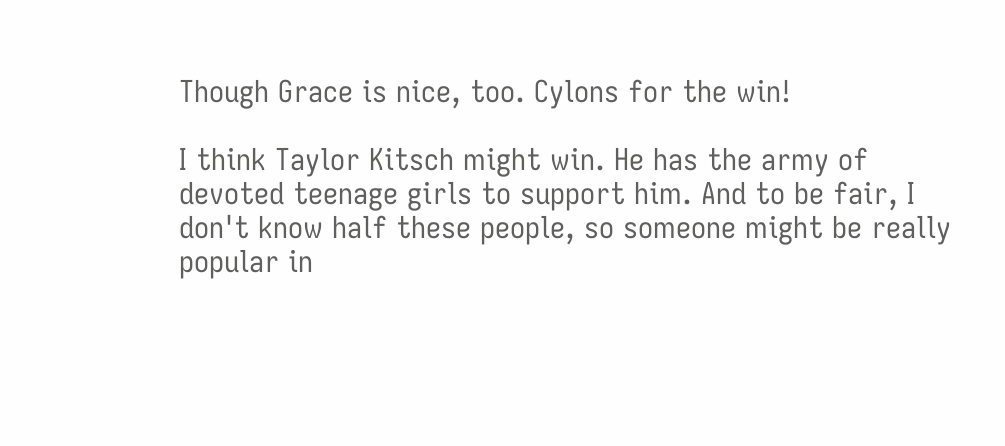Though Grace is nice, too. Cylons for the win!

I think Taylor Kitsch might win. He has the army of devoted teenage girls to support him. And to be fair, I don't know half these people, so someone might be really popular in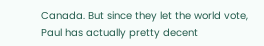Canada. But since they let the world vote, Paul has actually pretty decent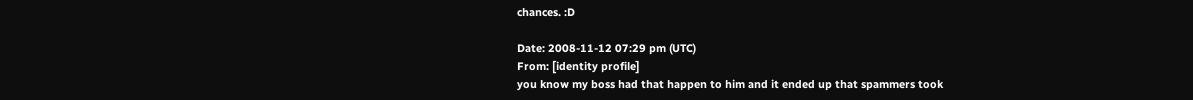chances. :D

Date: 2008-11-12 07:29 pm (UTC)
From: [identity profile]
you know my boss had that happen to him and it ended up that spammers took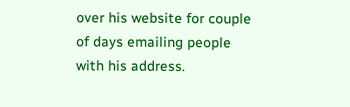over his website for couple of days emailing people with his address.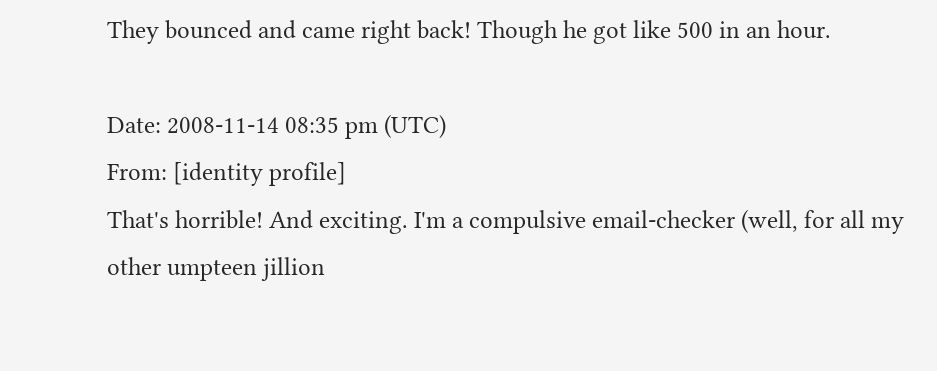They bounced and came right back! Though he got like 500 in an hour.

Date: 2008-11-14 08:35 pm (UTC)
From: [identity profile]
That's horrible! And exciting. I'm a compulsive email-checker (well, for all my other umpteen jillion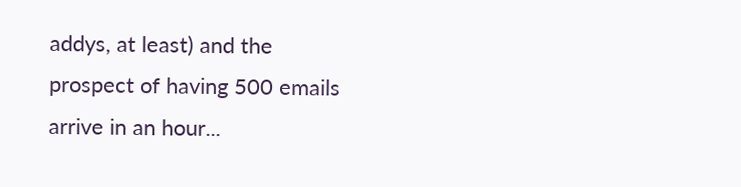addys, at least) and the prospect of having 500 emails arrive in an hour...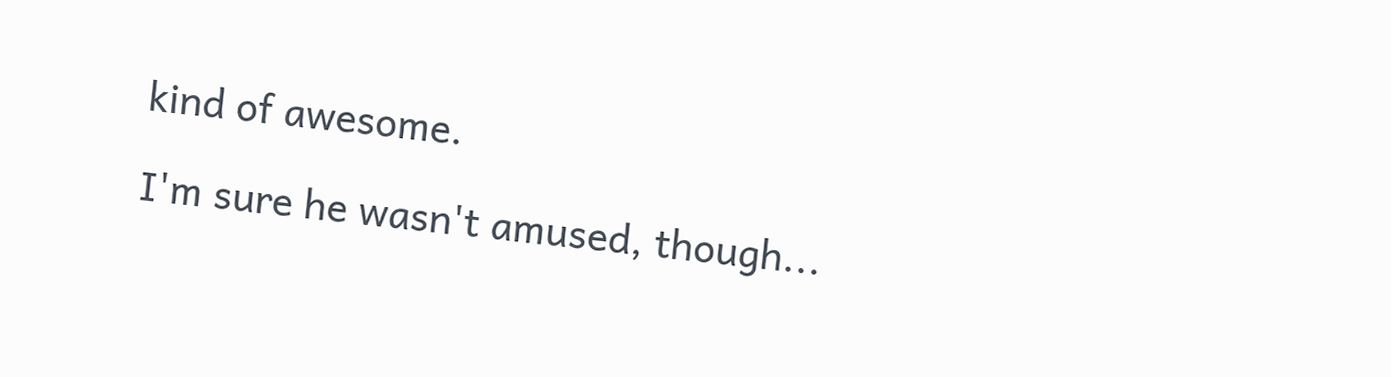kind of awesome.

I'm sure he wasn't amused, though...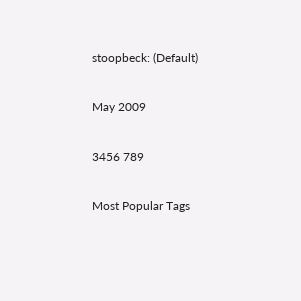stoopbeck: (Default)

May 2009

3456 789

Most Popular Tags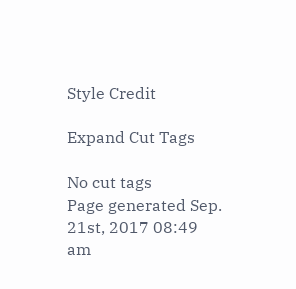Style Credit

Expand Cut Tags

No cut tags
Page generated Sep. 21st, 2017 08:49 am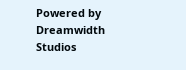Powered by Dreamwidth Studios